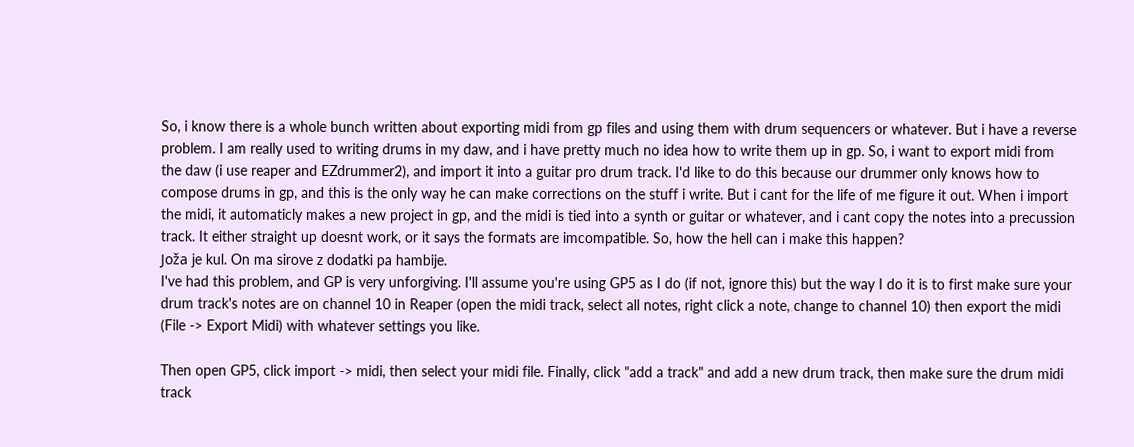So, i know there is a whole bunch written about exporting midi from gp files and using them with drum sequencers or whatever. But i have a reverse problem. I am really used to writing drums in my daw, and i have pretty much no idea how to write them up in gp. So, i want to export midi from the daw (i use reaper and EZdrummer2), and import it into a guitar pro drum track. I'd like to do this because our drummer only knows how to compose drums in gp, and this is the only way he can make corrections on the stuff i write. But i cant for the life of me figure it out. When i import the midi, it automaticly makes a new project in gp, and the midi is tied into a synth or guitar or whatever, and i cant copy the notes into a precussion track. It either straight up doesnt work, or it says the formats are imcompatible. So, how the hell can i make this happen?
Joža je kul. On ma sirove z dodatki pa hambije.
I've had this problem, and GP is very unforgiving. I'll assume you're using GP5 as I do (if not, ignore this) but the way I do it is to first make sure your drum track's notes are on channel 10 in Reaper (open the midi track, select all notes, right click a note, change to channel 10) then export the midi (File -> Export Midi) with whatever settings you like.

Then open GP5, click import -> midi, then select your midi file. Finally, click "add a track" and add a new drum track, then make sure the drum midi track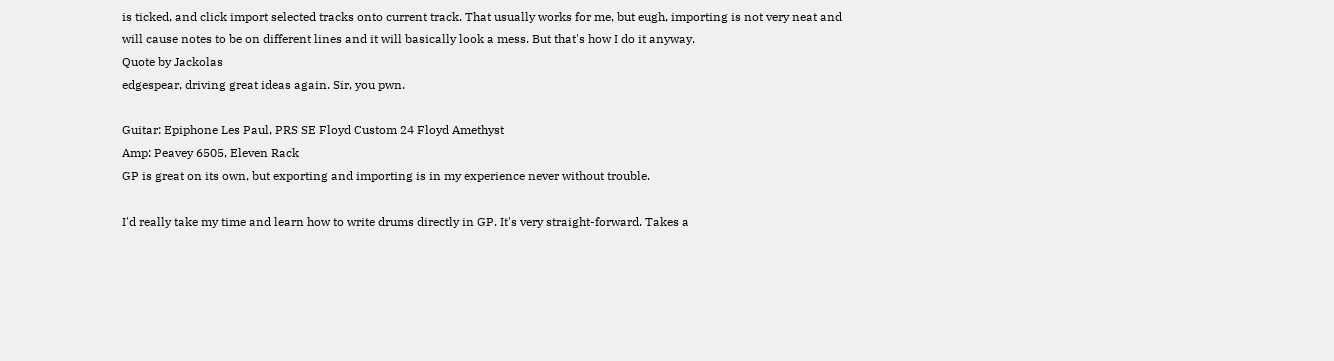is ticked, and click import selected tracks onto current track. That usually works for me, but eugh, importing is not very neat and will cause notes to be on different lines and it will basically look a mess. But that's how I do it anyway.
Quote by Jackolas
edgespear, driving great ideas again. Sir, you pwn.

Guitar: Epiphone Les Paul, PRS SE Floyd Custom 24 Floyd Amethyst
Amp: Peavey 6505, Eleven Rack
GP is great on its own, but exporting and importing is in my experience never without trouble.

I'd really take my time and learn how to write drums directly in GP. It's very straight-forward. Takes a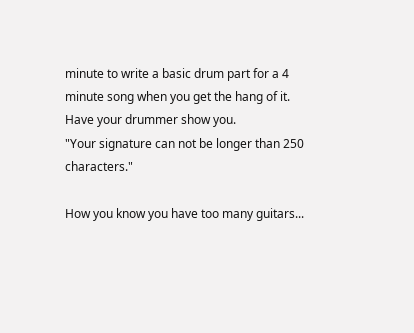minute to write a basic drum part for a 4 minute song when you get the hang of it. Have your drummer show you.
"Your signature can not be longer than 250 characters."

How you know you have too many guitars...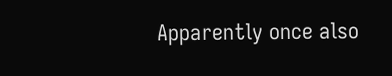Apparently once also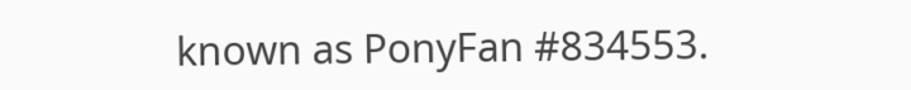known as PonyFan #834553.